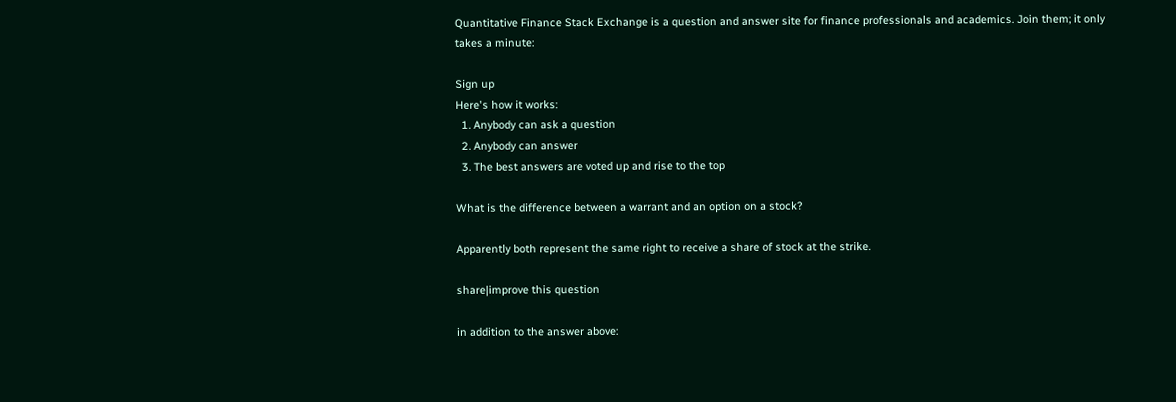Quantitative Finance Stack Exchange is a question and answer site for finance professionals and academics. Join them; it only takes a minute:

Sign up
Here's how it works:
  1. Anybody can ask a question
  2. Anybody can answer
  3. The best answers are voted up and rise to the top

What is the difference between a warrant and an option on a stock?

Apparently both represent the same right to receive a share of stock at the strike.

share|improve this question

in addition to the answer above: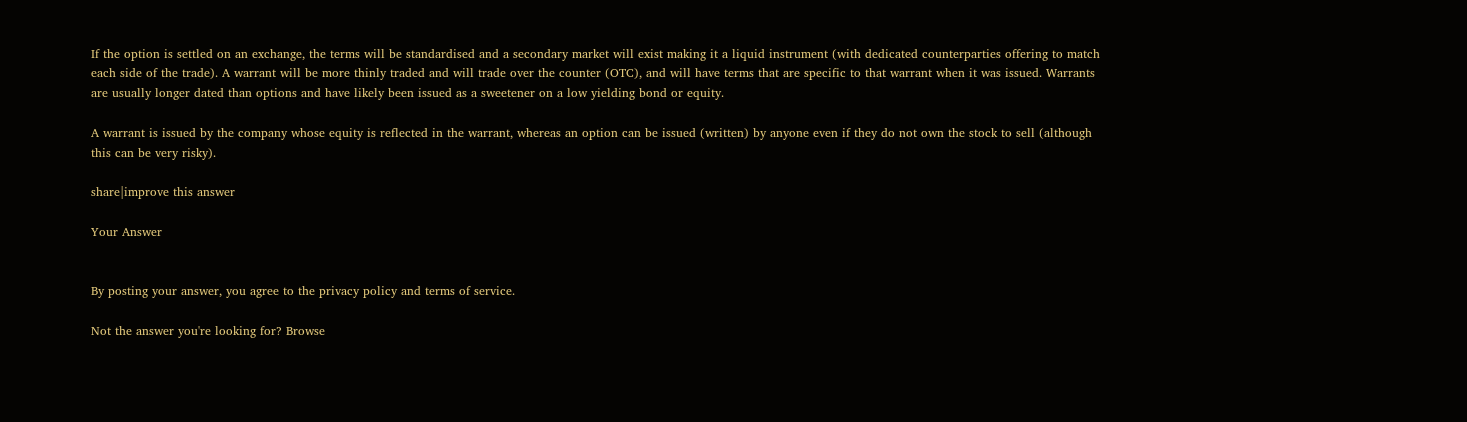If the option is settled on an exchange, the terms will be standardised and a secondary market will exist making it a liquid instrument (with dedicated counterparties offering to match each side of the trade). A warrant will be more thinly traded and will trade over the counter (OTC), and will have terms that are specific to that warrant when it was issued. Warrants are usually longer dated than options and have likely been issued as a sweetener on a low yielding bond or equity.

A warrant is issued by the company whose equity is reflected in the warrant, whereas an option can be issued (written) by anyone even if they do not own the stock to sell (although this can be very risky).

share|improve this answer

Your Answer


By posting your answer, you agree to the privacy policy and terms of service.

Not the answer you're looking for? Browse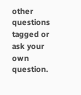other questions tagged or ask your own question.